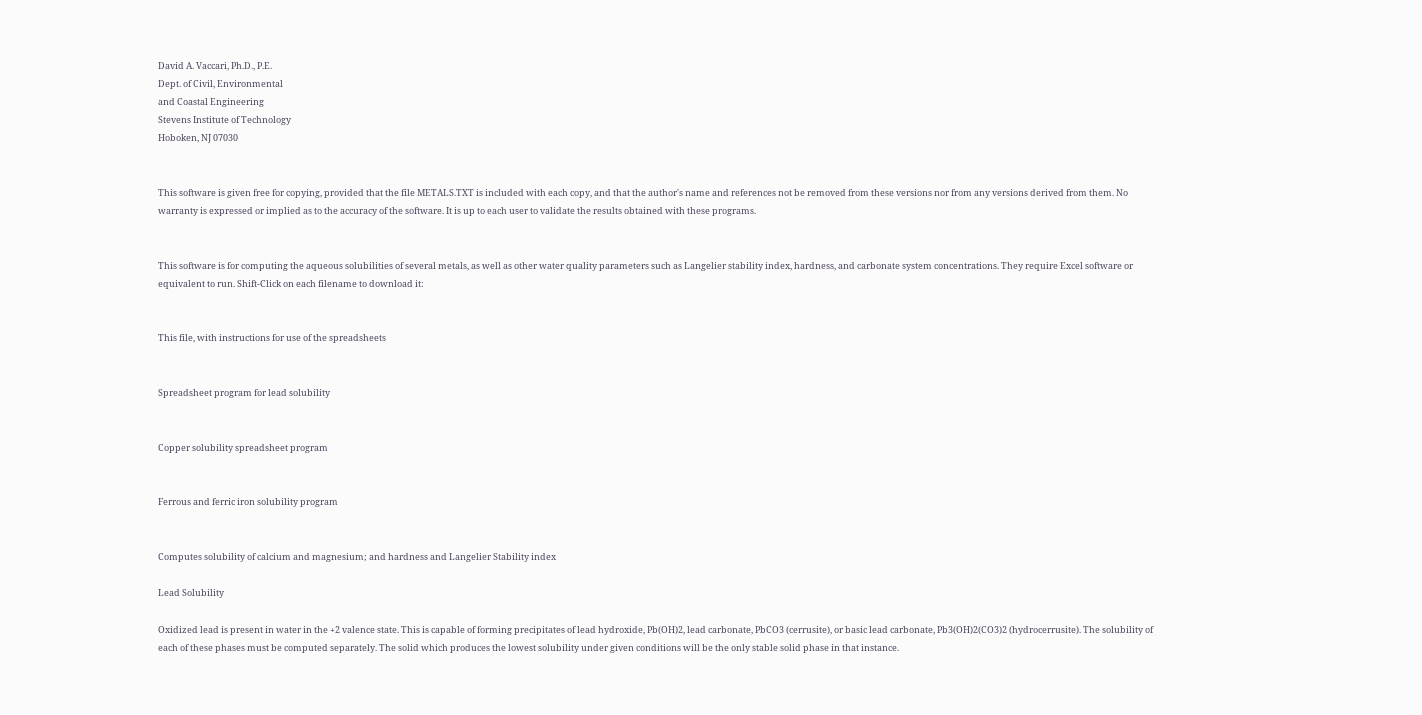David A. Vaccari, Ph.D., P.E.
Dept. of Civil, Environmental
and Coastal Engineering
Stevens Institute of Technology
Hoboken, NJ 07030


This software is given free for copying, provided that the file METALS.TXT is included with each copy, and that the author's name and references not be removed from these versions nor from any versions derived from them. No warranty is expressed or implied as to the accuracy of the software. It is up to each user to validate the results obtained with these programs.


This software is for computing the aqueous solubilities of several metals, as well as other water quality parameters such as Langelier stability index, hardness, and carbonate system concentrations. They require Excel software or equivalent to run. Shift-Click on each filename to download it:


This file, with instructions for use of the spreadsheets


Spreadsheet program for lead solubility


Copper solubility spreadsheet program


Ferrous and ferric iron solubility program


Computes solubility of calcium and magnesium; and hardness and Langelier Stability index

Lead Solubility

Oxidized lead is present in water in the +2 valence state. This is capable of forming precipitates of lead hydroxide, Pb(OH)2, lead carbonate, PbCO3 (cerrusite), or basic lead carbonate, Pb3(OH)2(CO3)2 (hydrocerrusite). The solubility of each of these phases must be computed separately. The solid which produces the lowest solubility under given conditions will be the only stable solid phase in that instance.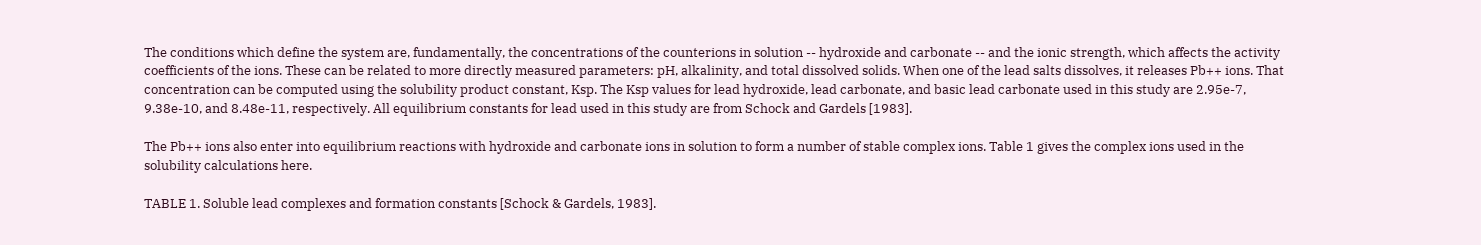The conditions which define the system are, fundamentally, the concentrations of the counterions in solution -- hydroxide and carbonate -- and the ionic strength, which affects the activity coefficients of the ions. These can be related to more directly measured parameters: pH, alkalinity, and total dissolved solids. When one of the lead salts dissolves, it releases Pb++ ions. That concentration can be computed using the solubility product constant, Ksp. The Ksp values for lead hydroxide, lead carbonate, and basic lead carbonate used in this study are 2.95e-7, 9.38e-10, and 8.48e-11, respectively. All equilibrium constants for lead used in this study are from Schock and Gardels [1983].

The Pb++ ions also enter into equilibrium reactions with hydroxide and carbonate ions in solution to form a number of stable complex ions. Table 1 gives the complex ions used in the solubility calculations here.

TABLE 1. Soluble lead complexes and formation constants [Schock & Gardels, 1983].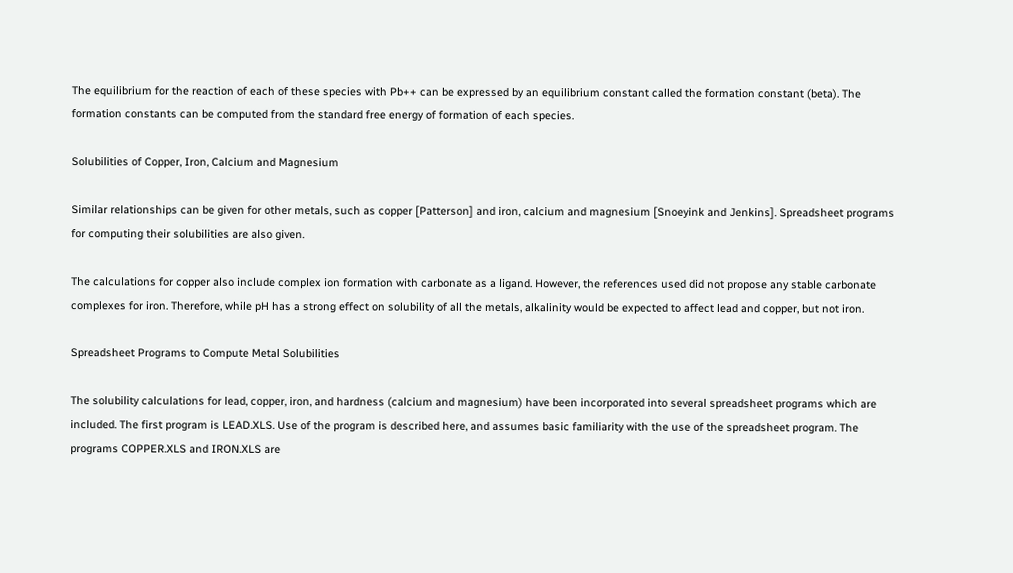The equilibrium for the reaction of each of these species with Pb++ can be expressed by an equilibrium constant called the formation constant (beta). The formation constants can be computed from the standard free energy of formation of each species.

Solubilities of Copper, Iron, Calcium and Magnesium

Similar relationships can be given for other metals, such as copper [Patterson] and iron, calcium and magnesium [Snoeyink and Jenkins]. Spreadsheet programs for computing their solubilities are also given.

The calculations for copper also include complex ion formation with carbonate as a ligand. However, the references used did not propose any stable carbonate complexes for iron. Therefore, while pH has a strong effect on solubility of all the metals, alkalinity would be expected to affect lead and copper, but not iron.

Spreadsheet Programs to Compute Metal Solubilities

The solubility calculations for lead, copper, iron, and hardness (calcium and magnesium) have been incorporated into several spreadsheet programs which are included. The first program is LEAD.XLS. Use of the program is described here, and assumes basic familiarity with the use of the spreadsheet program. The programs COPPER.XLS and IRON.XLS are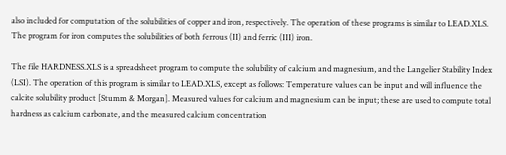also included for computation of the solubilities of copper and iron, respectively. The operation of these programs is similar to LEAD.XLS. The program for iron computes the solubilities of both ferrous (II) and ferric (III) iron.

The file HARDNESS.XLS is a spreadsheet program to compute the solubility of calcium and magnesium, and the Langelier Stability Index (LSI). The operation of this program is similar to LEAD.XLS, except as follows: Temperature values can be input and will influence the calcite solubility product [Stumm & Morgan]. Measured values for calcium and magnesium can be input; these are used to compute total hardness as calcium carbonate, and the measured calcium concentration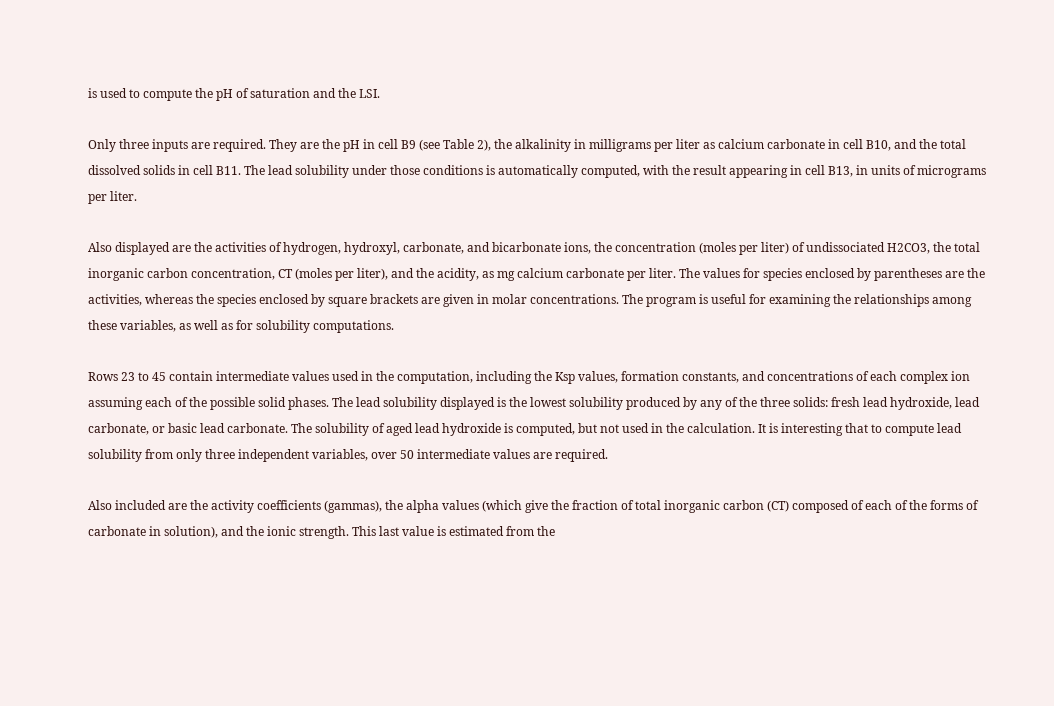is used to compute the pH of saturation and the LSI.

Only three inputs are required. They are the pH in cell B9 (see Table 2), the alkalinity in milligrams per liter as calcium carbonate in cell B10, and the total dissolved solids in cell B11. The lead solubility under those conditions is automatically computed, with the result appearing in cell B13, in units of micrograms per liter.

Also displayed are the activities of hydrogen, hydroxyl, carbonate, and bicarbonate ions, the concentration (moles per liter) of undissociated H2CO3, the total inorganic carbon concentration, CT (moles per liter), and the acidity, as mg calcium carbonate per liter. The values for species enclosed by parentheses are the activities, whereas the species enclosed by square brackets are given in molar concentrations. The program is useful for examining the relationships among these variables, as well as for solubility computations.

Rows 23 to 45 contain intermediate values used in the computation, including the Ksp values, formation constants, and concentrations of each complex ion assuming each of the possible solid phases. The lead solubility displayed is the lowest solubility produced by any of the three solids: fresh lead hydroxide, lead carbonate, or basic lead carbonate. The solubility of aged lead hydroxide is computed, but not used in the calculation. It is interesting that to compute lead solubility from only three independent variables, over 50 intermediate values are required.

Also included are the activity coefficients (gammas), the alpha values (which give the fraction of total inorganic carbon (CT) composed of each of the forms of carbonate in solution), and the ionic strength. This last value is estimated from the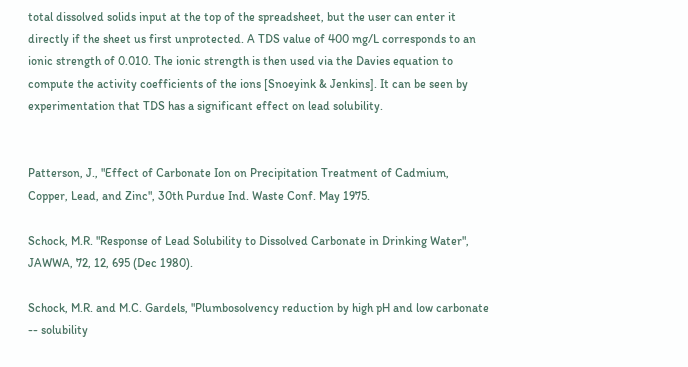total dissolved solids input at the top of the spreadsheet, but the user can enter it directly if the sheet us first unprotected. A TDS value of 400 mg/L corresponds to an ionic strength of 0.010. The ionic strength is then used via the Davies equation to compute the activity coefficients of the ions [Snoeyink & Jenkins]. It can be seen by experimentation that TDS has a significant effect on lead solubility.


Patterson, J., "Effect of Carbonate Ion on Precipitation Treatment of Cadmium, Copper, Lead, and Zinc", 30th Purdue Ind. Waste Conf. May 1975.

Schock, M.R. "Response of Lead Solubility to Dissolved Carbonate in Drinking Water", JAWWA, 72, 12, 695 (Dec 1980).

Schock, M.R. and M.C. Gardels, "Plumbosolvency reduction by high pH and low carbonate -- solubility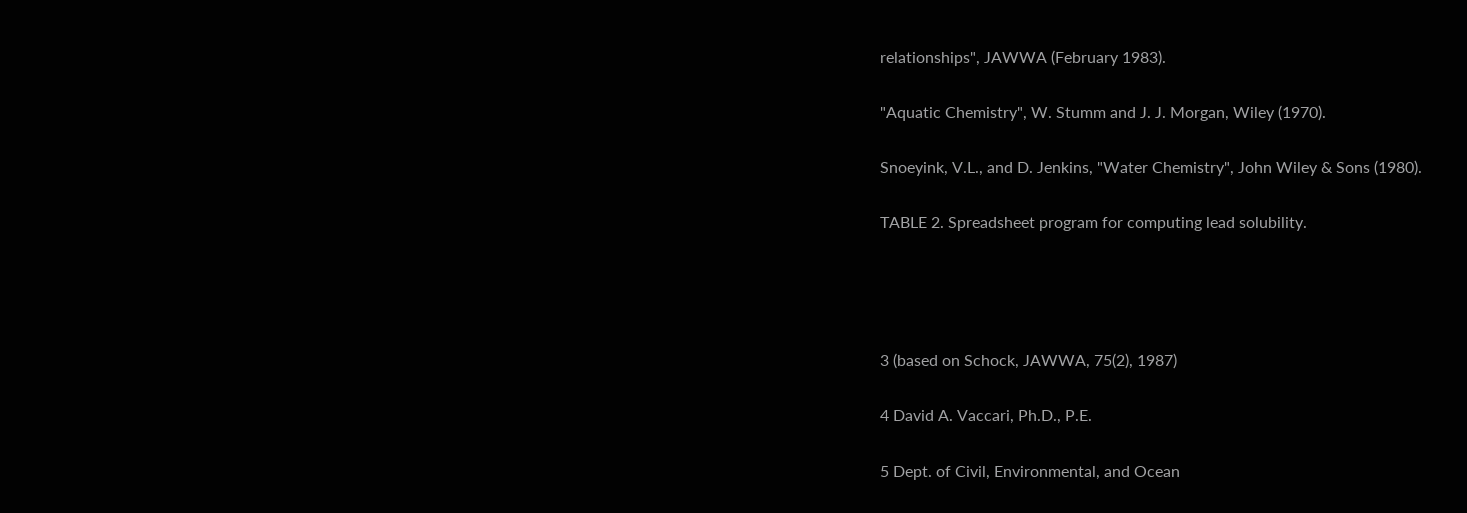relationships", JAWWA (February 1983).

"Aquatic Chemistry", W. Stumm and J. J. Morgan, Wiley (1970).

Snoeyink, V.L., and D. Jenkins, "Water Chemistry", John Wiley & Sons (1980).

TABLE 2. Spreadsheet program for computing lead solubility.




3 (based on Schock, JAWWA, 75(2), 1987)

4 David A. Vaccari, Ph.D., P.E.

5 Dept. of Civil, Environmental, and Ocean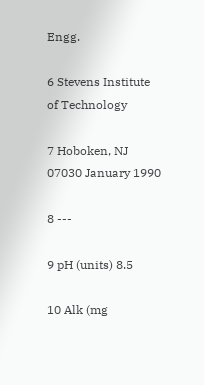Engg.

6 Stevens Institute of Technology

7 Hoboken, NJ 07030 January 1990

8 ---

9 pH (units) 8.5

10 Alk (mg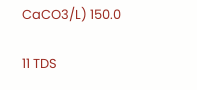CaCO3/L) 150.0

11 TDS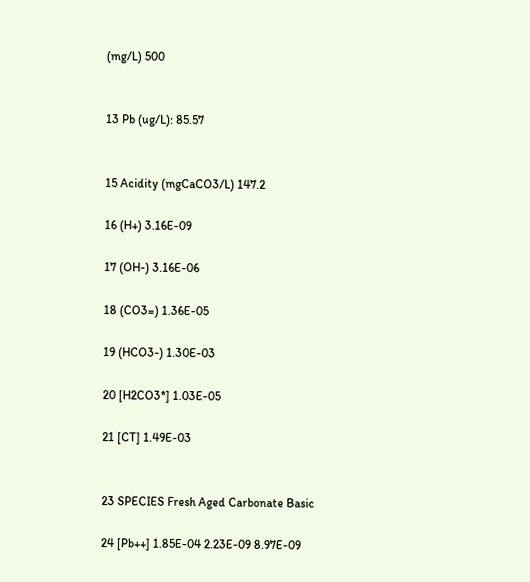(mg/L) 500


13 Pb (ug/L): 85.57


15 Acidity (mgCaCO3/L) 147.2

16 (H+) 3.16E-09

17 (OH-) 3.16E-06

18 (CO3=) 1.36E-05

19 (HCO3-) 1.30E-03

20 [H2CO3*] 1.03E-05

21 [CT] 1.49E-03


23 SPECIES Fresh Aged Carbonate Basic

24 [Pb++] 1.85E-04 2.23E-09 8.97E-09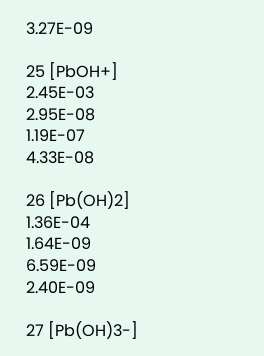3.27E-09

25 [PbOH+] 2.45E-03 2.95E-08 1.19E-07 4.33E-08

26 [Pb(OH)2] 1.36E-04 1.64E-09 6.59E-09 2.40E-09

27 [Pb(OH)3-]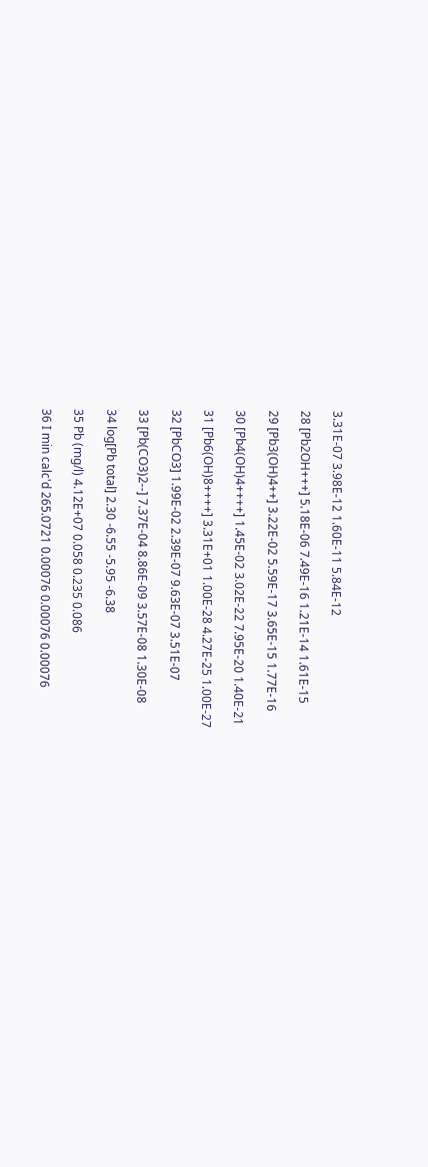3.31E-07 3.98E-12 1.60E-11 5.84E-12

28 [Pb2OH+++] 5.18E-06 7.49E-16 1.21E-14 1.61E-15

29 [Pb3(OH)4++] 3.22E-02 5.59E-17 3.65E-15 1.77E-16

30 [Pb4(OH)4++++] 1.45E-02 3.02E-22 7.95E-20 1.40E-21

31 [Pb6(OH)8++++] 3.31E+01 1.00E-28 4.27E-25 1.00E-27

32 [PbCO3] 1.99E-02 2.39E-07 9.63E-07 3.51E-07

33 [Pb(CO3)2--] 7.37E-04 8.86E-09 3.57E-08 1.30E-08

34 log[Pb total] 2.30 -6.55 -5.95 -6.38

35 Pb (mg/l) 4.12E+07 0.058 0.235 0.086

36 I min calc'd 265.0721 0.00076 0.00076 0.00076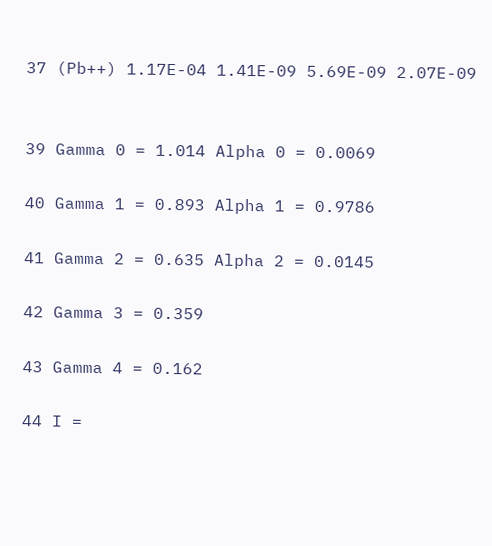37 (Pb++) 1.17E-04 1.41E-09 5.69E-09 2.07E-09


39 Gamma 0 = 1.014 Alpha 0 = 0.0069

40 Gamma 1 = 0.893 Alpha 1 = 0.9786

41 Gamma 2 = 0.635 Alpha 2 = 0.0145

42 Gamma 3 = 0.359

43 Gamma 4 = 0.162

44 I =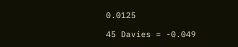0.0125

45 Davies = -0.049